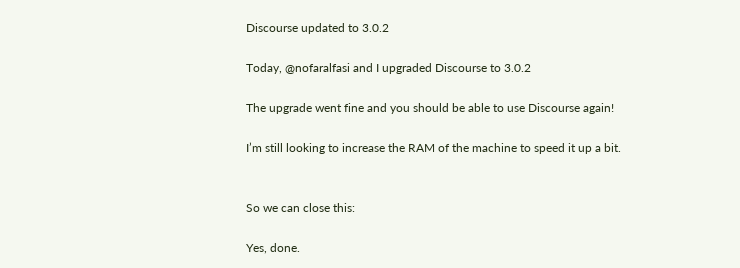Discourse updated to 3.0.2

Today, @nofaralfasi and I upgraded Discourse to 3.0.2

The upgrade went fine and you should be able to use Discourse again!

I’m still looking to increase the RAM of the machine to speed it up a bit.


So we can close this:

Yes, done.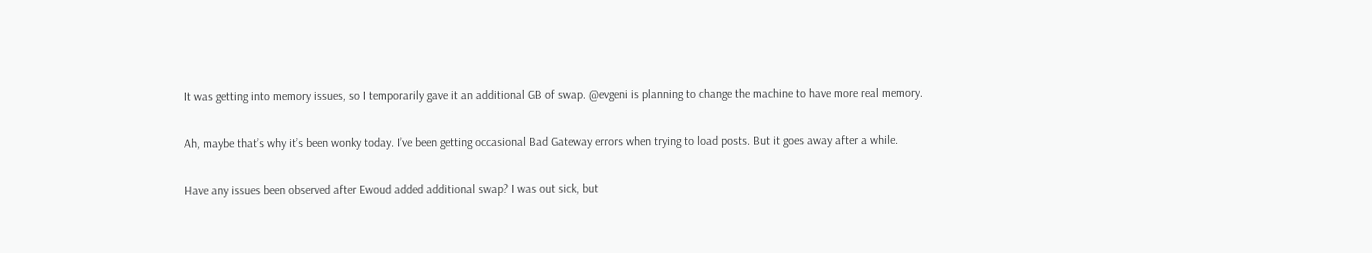It was getting into memory issues, so I temporarily gave it an additional GB of swap. @evgeni is planning to change the machine to have more real memory.

Ah, maybe that’s why it’s been wonky today. I’ve been getting occasional Bad Gateway errors when trying to load posts. But it goes away after a while.

Have any issues been observed after Ewoud added additional swap? I was out sick, but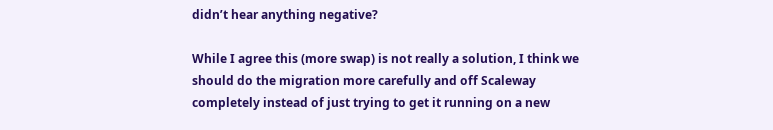didn’t hear anything negative?

While I agree this (more swap) is not really a solution, I think we should do the migration more carefully and off Scaleway completely instead of just trying to get it running on a new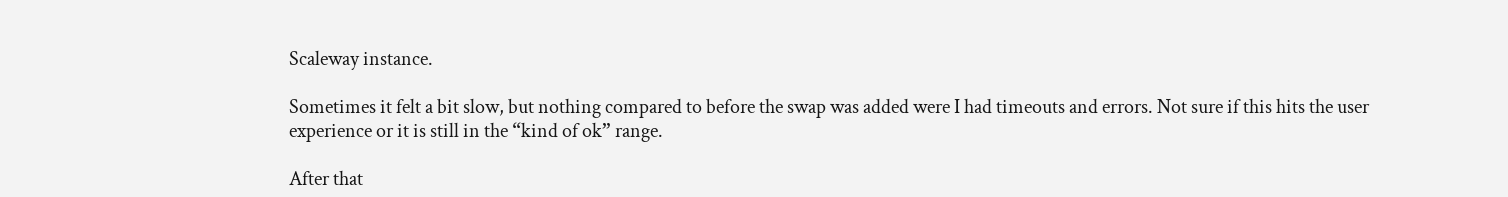Scaleway instance.

Sometimes it felt a bit slow, but nothing compared to before the swap was added were I had timeouts and errors. Not sure if this hits the user experience or it is still in the “kind of ok” range.

After that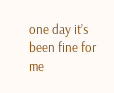one day it’s been fine for me